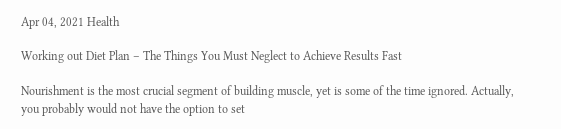Apr 04, 2021 Health

Working out Diet Plan – The Things You Must Neglect to Achieve Results Fast

Nourishment is the most crucial segment of building muscle, yet is some of the time ignored. Actually, you probably would not have the option to set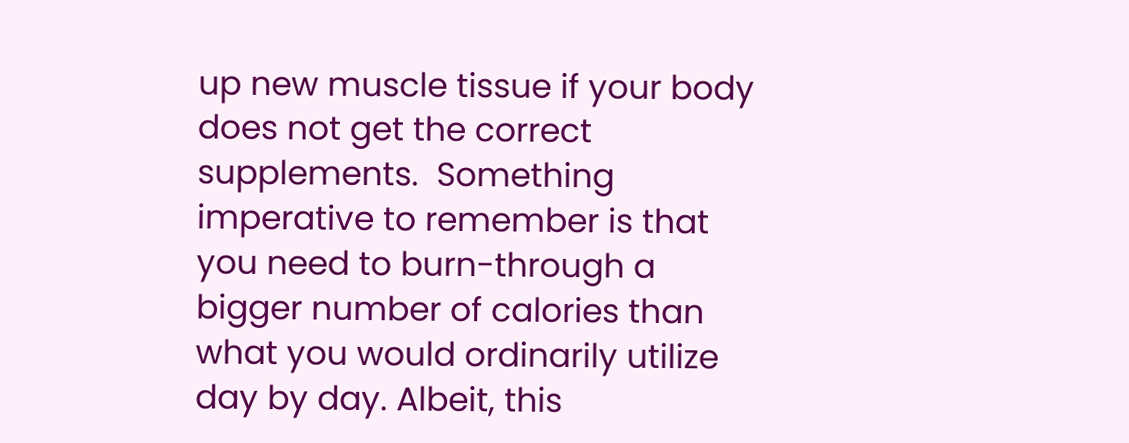up new muscle tissue if your body does not get the correct supplements.  Something imperative to remember is that you need to burn-through a bigger number of calories than what you would ordinarily utilize day by day. Albeit, this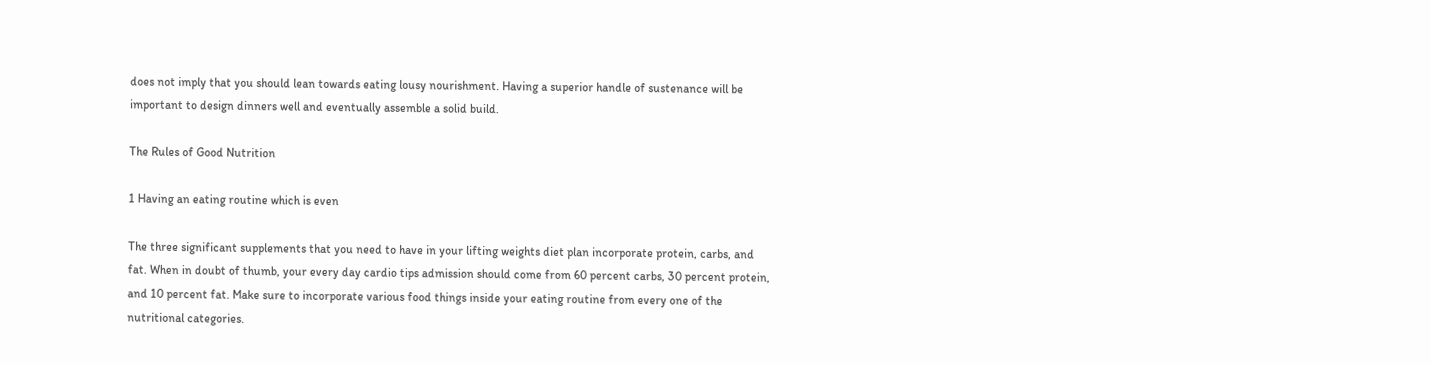does not imply that you should lean towards eating lousy nourishment. Having a superior handle of sustenance will be important to design dinners well and eventually assemble a solid build.

The Rules of Good Nutrition

1 Having an eating routine which is even

The three significant supplements that you need to have in your lifting weights diet plan incorporate protein, carbs, and fat. When in doubt of thumb, your every day cardio tips admission should come from 60 percent carbs, 30 percent protein, and 10 percent fat. Make sure to incorporate various food things inside your eating routine from every one of the nutritional categories.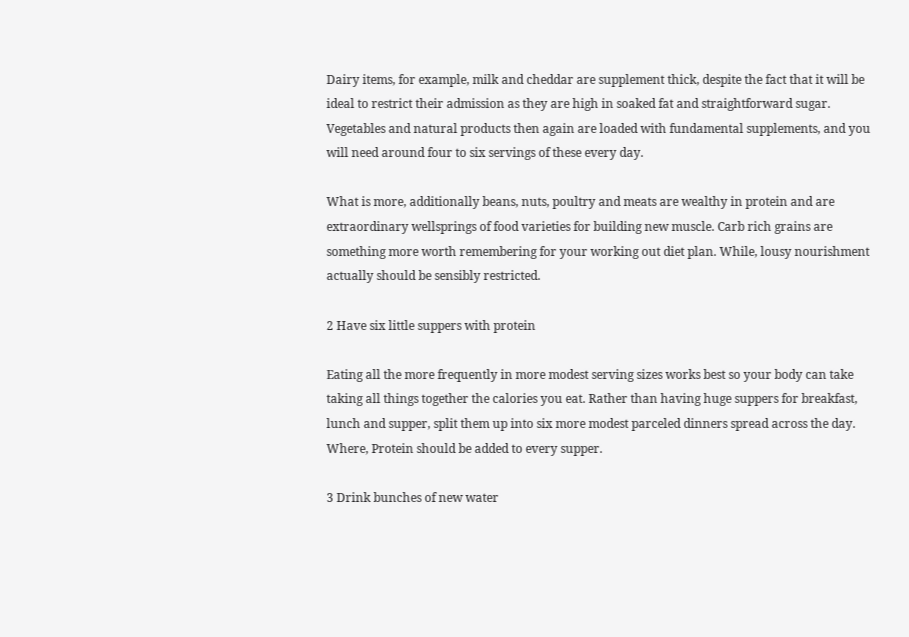Dairy items, for example, milk and cheddar are supplement thick, despite the fact that it will be ideal to restrict their admission as they are high in soaked fat and straightforward sugar. Vegetables and natural products then again are loaded with fundamental supplements, and you will need around four to six servings of these every day.

What is more, additionally beans, nuts, poultry and meats are wealthy in protein and are extraordinary wellsprings of food varieties for building new muscle. Carb rich grains are something more worth remembering for your working out diet plan. While, lousy nourishment actually should be sensibly restricted.

2 Have six little suppers with protein

Eating all the more frequently in more modest serving sizes works best so your body can take taking all things together the calories you eat. Rather than having huge suppers for breakfast, lunch and supper, split them up into six more modest parceled dinners spread across the day. Where, Protein should be added to every supper.

3 Drink bunches of new water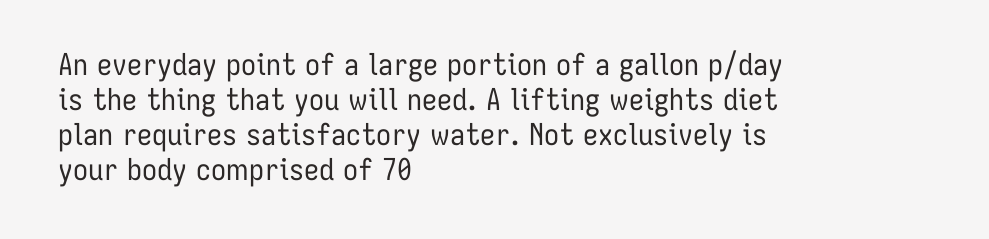An everyday point of a large portion of a gallon p/day is the thing that you will need. A lifting weights diet plan requires satisfactory water. Not exclusively is your body comprised of 70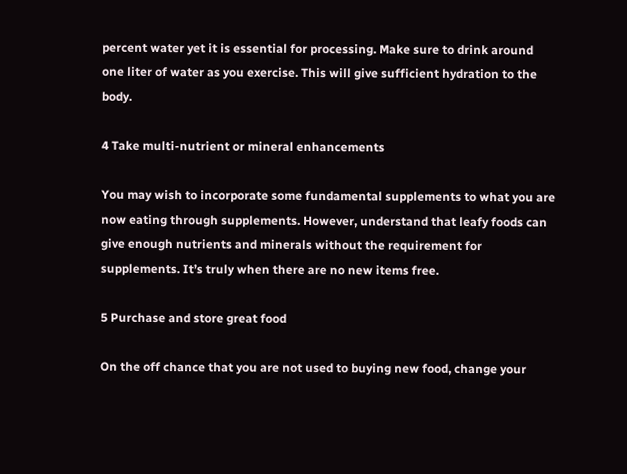percent water yet it is essential for processing. Make sure to drink around one liter of water as you exercise. This will give sufficient hydration to the body.

4 Take multi-nutrient or mineral enhancements

You may wish to incorporate some fundamental supplements to what you are now eating through supplements. However, understand that leafy foods can give enough nutrients and minerals without the requirement for supplements. It’s truly when there are no new items free.

5 Purchase and store great food

On the off chance that you are not used to buying new food, change your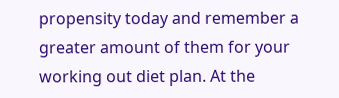propensity today and remember a greater amount of them for your working out diet plan. At the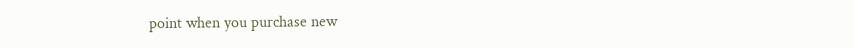point when you purchase new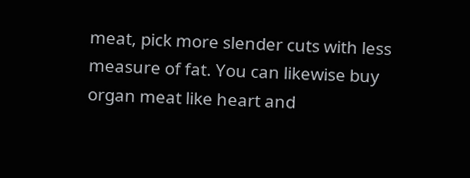meat, pick more slender cuts with less measure of fat. You can likewise buy organ meat like heart and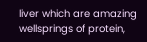liver which are amazing wellsprings of protein,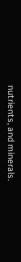nutrients, and minerals.